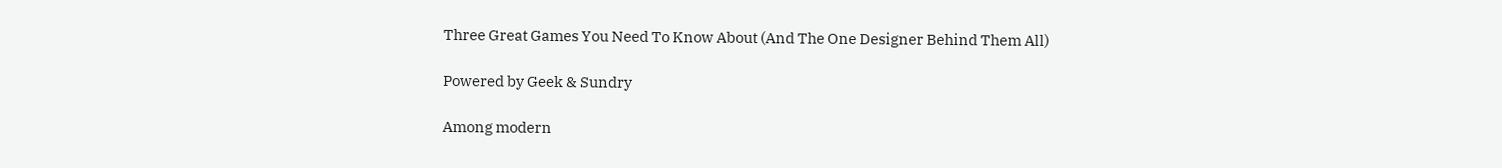Three Great Games You Need To Know About (And The One Designer Behind Them All)

Powered by Geek & Sundry

Among modern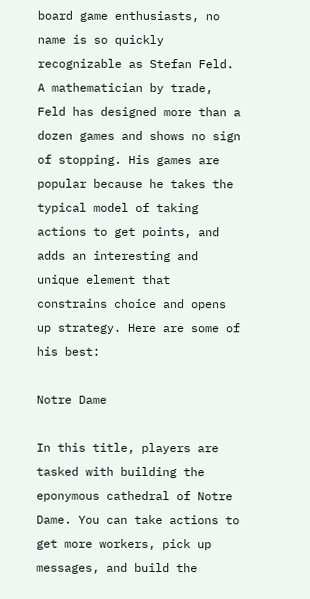board game enthusiasts, no name is so quickly recognizable as Stefan Feld. A mathematician by trade, Feld has designed more than a dozen games and shows no sign of stopping. His games are popular because he takes the typical model of taking actions to get points, and adds an interesting and unique element that constrains choice and opens up strategy. Here are some of his best:

Notre Dame

In this title, players are tasked with building the eponymous cathedral of Notre Dame. You can take actions to get more workers, pick up messages, and build the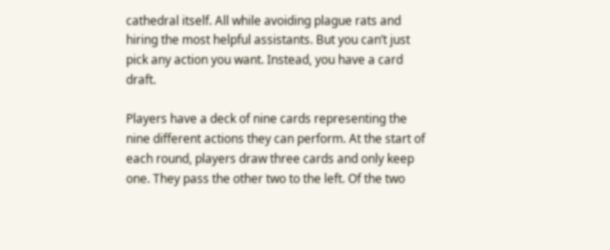cathedral itself. All while avoiding plague rats and hiring the most helpful assistants. But you can’t just pick any action you want. Instead, you have a card draft.

Players have a deck of nine cards representing the nine different actions they can perform. At the start of each round, players draw three cards and only keep one. They pass the other two to the left. Of the two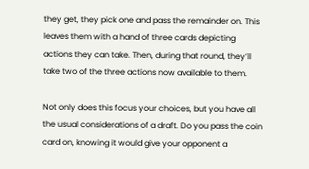they get, they pick one and pass the remainder on. This leaves them with a hand of three cards depicting actions they can take. Then, during that round, they’ll take two of the three actions now available to them.

Not only does this focus your choices, but you have all the usual considerations of a draft. Do you pass the coin card on, knowing it would give your opponent a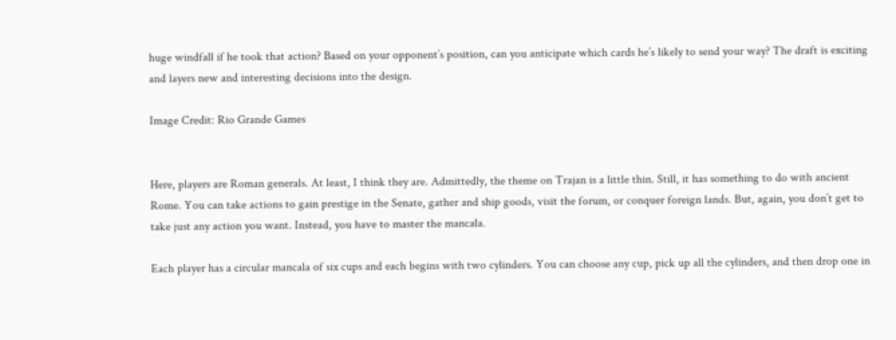huge windfall if he took that action? Based on your opponent’s position, can you anticipate which cards he’s likely to send your way? The draft is exciting and layers new and interesting decisions into the design.

Image Credit: Rio Grande Games


Here, players are Roman generals. At least, I think they are. Admittedly, the theme on Trajan is a little thin. Still, it has something to do with ancient Rome. You can take actions to gain prestige in the Senate, gather and ship goods, visit the forum, or conquer foreign lands. But, again, you don’t get to take just any action you want. Instead, you have to master the mancala.

Each player has a circular mancala of six cups and each begins with two cylinders. You can choose any cup, pick up all the cylinders, and then drop one in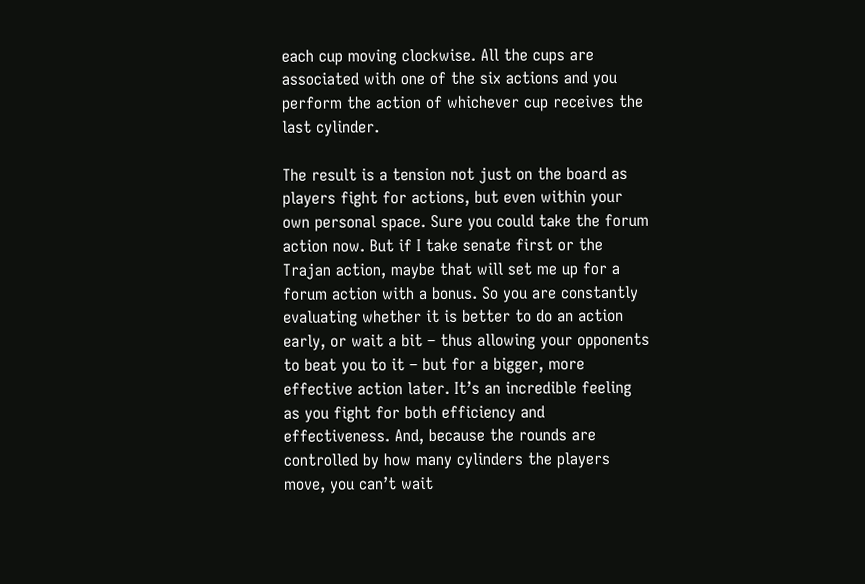each cup moving clockwise. All the cups are associated with one of the six actions and you perform the action of whichever cup receives the last cylinder.

The result is a tension not just on the board as players fight for actions, but even within your own personal space. Sure you could take the forum action now. But if I take senate first or the Trajan action, maybe that will set me up for a forum action with a bonus. So you are constantly evaluating whether it is better to do an action early, or wait a bit – thus allowing your opponents to beat you to it – but for a bigger, more effective action later. It’s an incredible feeling as you fight for both efficiency and effectiveness. And, because the rounds are controlled by how many cylinders the players move, you can’t wait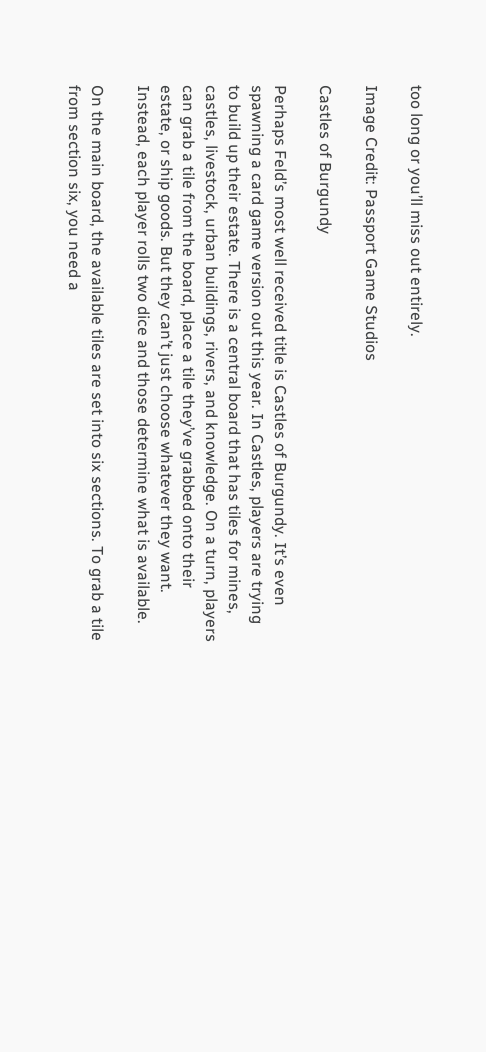too long or you’ll miss out entirely.

Image Credit: Passport Game Studios

Castles of Burgundy

Perhaps Feld’s most well received title is Castles of Burgundy. It’s even spawning a card game version out this year. In Castles, players are trying to build up their estate. There is a central board that has tiles for mines, castles, livestock, urban buildings, rivers, and knowledge. On a turn, players can grab a tile from the board, place a tile they’ve grabbed onto their estate, or ship goods. But they can’t just choose whatever they want. Instead, each player rolls two dice and those determine what is available.

On the main board, the available tiles are set into six sections. To grab a tile from section six, you need a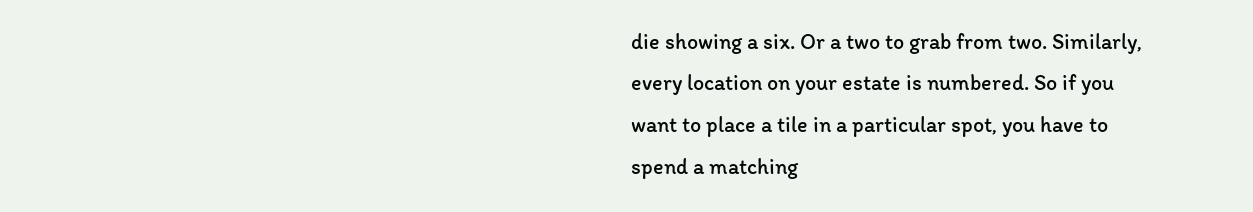die showing a six. Or a two to grab from two. Similarly, every location on your estate is numbered. So if you want to place a tile in a particular spot, you have to spend a matching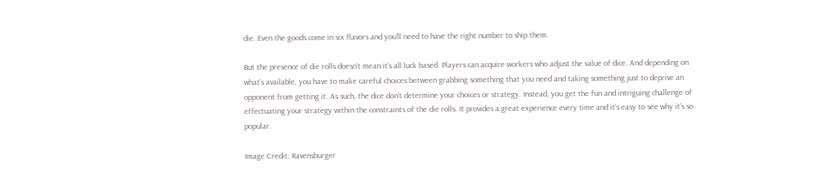die. Even the goods come in six flavors and you’ll need to have the right number to ship them.

But the presence of die rolls doesn’t mean it’s all luck based. Players can acquire workers who adjust the value of dice. And depending on what’s available, you have to make careful choices between grabbing something that you need and taking something just to deprive an opponent from getting it. As such, the dice don’t determine your choices or strategy. Instead, you get the fun and intriguing challenge of effectuating your strategy within the constraints of the die rolls. It provides a great experience every time and it’s easy to see why it’s so popular.

Image Credit: Ravensburger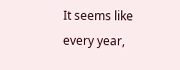It seems like every year,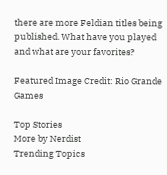there are more Feldian titles being published. What have you played and what are your favorites?

Featured Image Credit: Rio Grande Games

Top Stories
More by Nerdist
Trending Topics